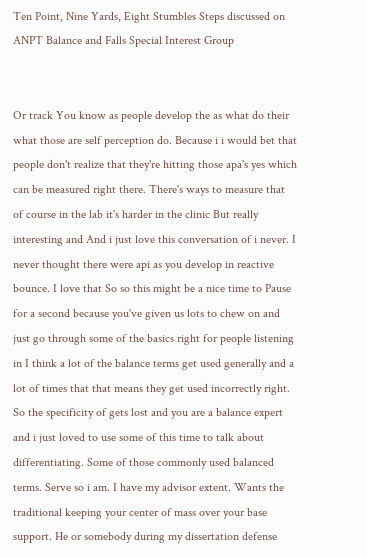Ten Point, Nine Yards, Eight Stumbles Steps discussed on ANPT Balance and Falls Special Interest Group


Or track You know as people develop the as what do their what those are self perception do. Because i i would bet that people don't realize that they're hitting those apa's yes which can be measured right there. There's ways to measure that of course in the lab it's harder in the clinic But really interesting and And i just love this conversation of i never. I never thought there were api as you develop in reactive bounce. I love that So so this might be a nice time to Pause for a second because you've given us lots to chew on and just go through some of the basics right for people listening in I think a lot of the balance terms get used generally and a lot of times that that means they get used incorrectly right. So the specificity of gets lost and you are a balance expert and i just loved to use some of this time to talk about differentiating. Some of those commonly used balanced terms. Serve so i am. I have my advisor extent. Wants the traditional keeping your center of mass over your base support. He or somebody during my dissertation defense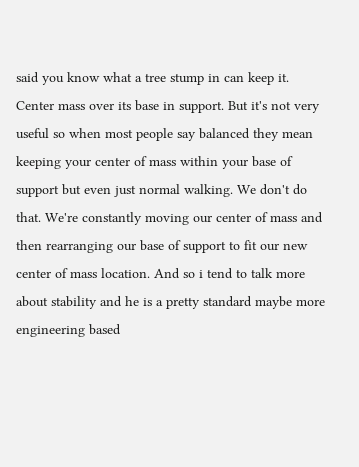said you know what a tree stump in can keep it. Center mass over its base in support. But it's not very useful so when most people say balanced they mean keeping your center of mass within your base of support but even just normal walking. We don't do that. We're constantly moving our center of mass and then rearranging our base of support to fit our new center of mass location. And so i tend to talk more about stability and he is a pretty standard maybe more engineering based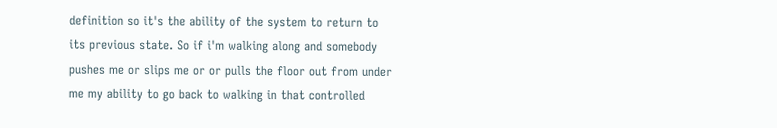definition so it's the ability of the system to return to its previous state. So if i'm walking along and somebody pushes me or slips me or or pulls the floor out from under me my ability to go back to walking in that controlled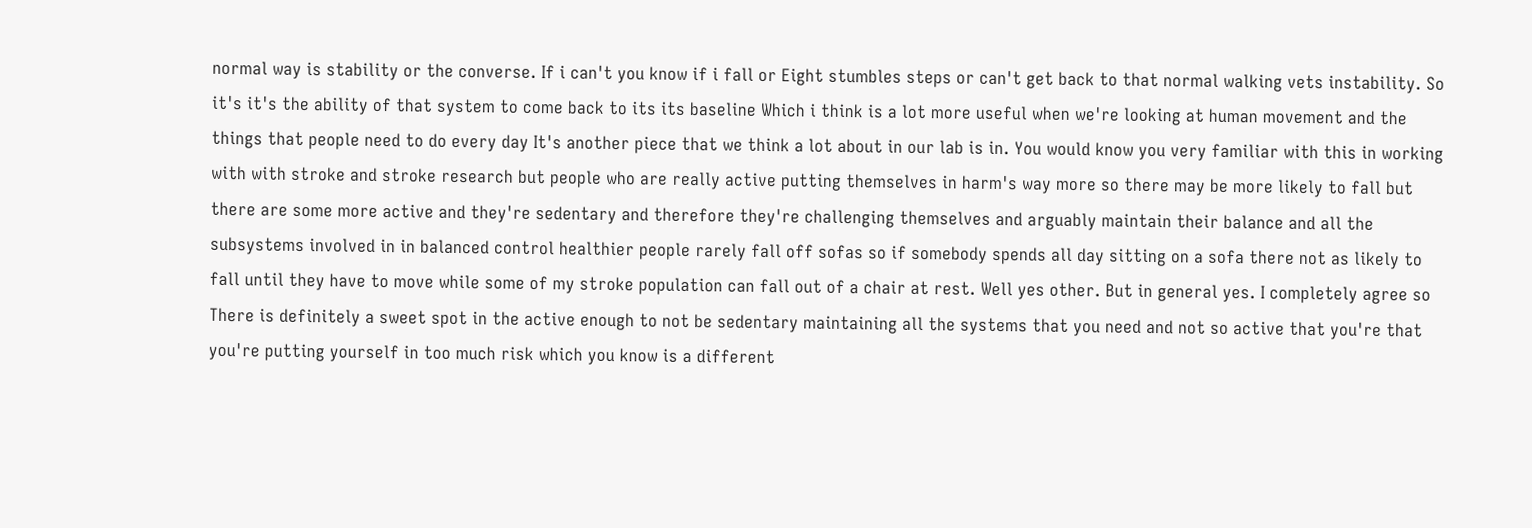normal way is stability or the converse. If i can't you know if i fall or Eight stumbles steps or can't get back to that normal walking vets instability. So it's it's the ability of that system to come back to its its baseline Which i think is a lot more useful when we're looking at human movement and the things that people need to do every day It's another piece that we think a lot about in our lab is in. You would know you very familiar with this in working with with stroke and stroke research but people who are really active putting themselves in harm's way more so there may be more likely to fall but there are some more active and they're sedentary and therefore they're challenging themselves and arguably maintain their balance and all the subsystems involved in in balanced control healthier people rarely fall off sofas so if somebody spends all day sitting on a sofa there not as likely to fall until they have to move while some of my stroke population can fall out of a chair at rest. Well yes other. But in general yes. I completely agree so There is definitely a sweet spot in the active enough to not be sedentary maintaining all the systems that you need and not so active that you're that you're putting yourself in too much risk which you know is a different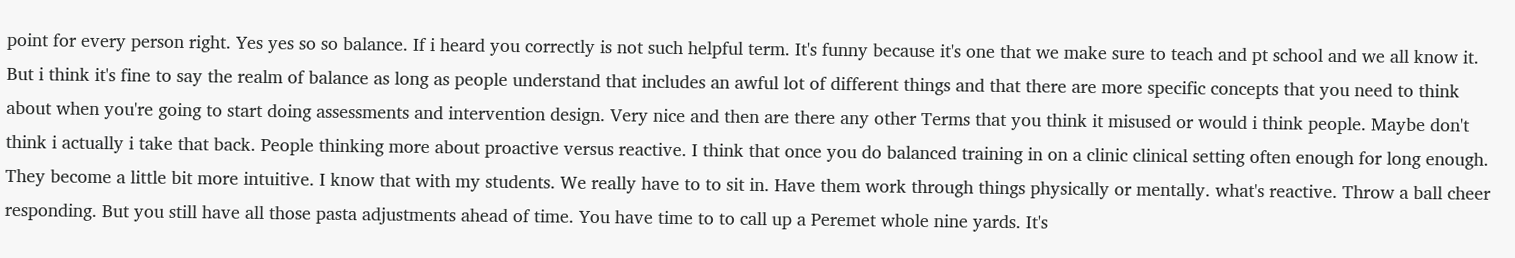point for every person right. Yes yes so so balance. If i heard you correctly is not such helpful term. It's funny because it's one that we make sure to teach and pt school and we all know it. But i think it's fine to say the realm of balance as long as people understand that includes an awful lot of different things and that there are more specific concepts that you need to think about when you're going to start doing assessments and intervention design. Very nice and then are there any other Terms that you think it misused or would i think people. Maybe don't think i actually i take that back. People thinking more about proactive versus reactive. I think that once you do balanced training in on a clinic clinical setting often enough for long enough. They become a little bit more intuitive. I know that with my students. We really have to to sit in. Have them work through things physically or mentally. what's reactive. Throw a ball cheer responding. But you still have all those pasta adjustments ahead of time. You have time to to call up a Peremet whole nine yards. It's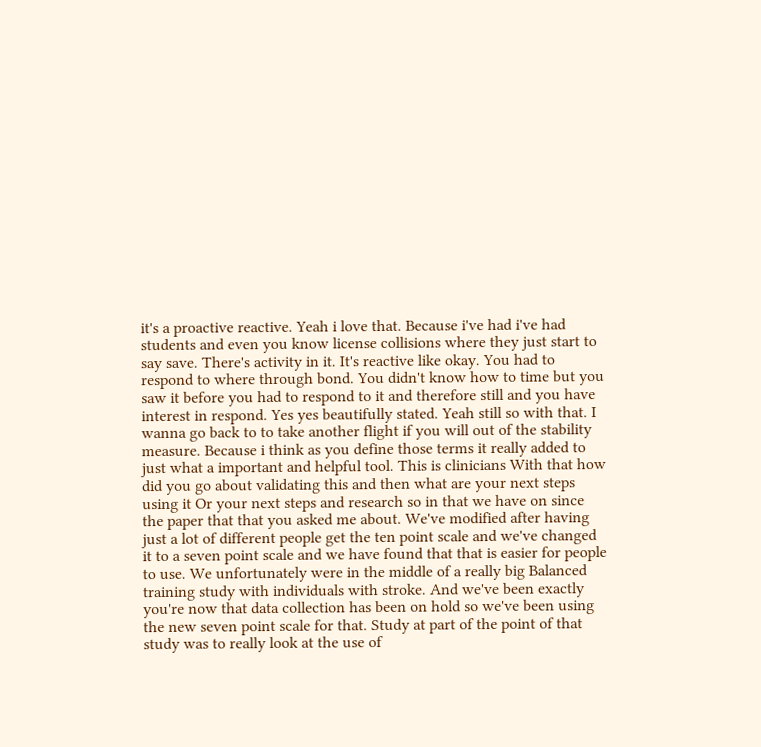it's a proactive reactive. Yeah i love that. Because i've had i've had students and even you know license collisions where they just start to say save. There's activity in it. It's reactive like okay. You had to respond to where through bond. You didn't know how to time but you saw it before you had to respond to it and therefore still and you have interest in respond. Yes yes beautifully stated. Yeah still so with that. I wanna go back to to take another flight if you will out of the stability measure. Because i think as you define those terms it really added to just what a important and helpful tool. This is clinicians With that how did you go about validating this and then what are your next steps using it Or your next steps and research so in that we have on since the paper that that you asked me about. We've modified after having just a lot of different people get the ten point scale and we've changed it to a seven point scale and we have found that that is easier for people to use. We unfortunately were in the middle of a really big Balanced training study with individuals with stroke. And we've been exactly you're now that data collection has been on hold so we've been using the new seven point scale for that. Study at part of the point of that study was to really look at the use of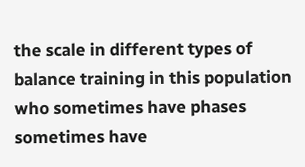the scale in different types of balance training in this population who sometimes have phases sometimes have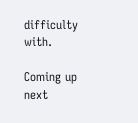difficulty with.

Coming up next